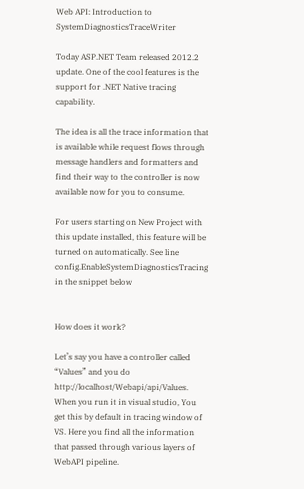Web API: Introduction to SystemDiagnosticsTraceWriter

Today ASP.NET Team released 2012.2 update. One of the cool features is the support for .NET Native tracing capability.

The idea is all the trace information that is available while request flows through message handlers and formatters and find their way to the controller is now available now for you to consume.

For users starting on New Project with this update installed, this feature will be turned on automatically. See line config.EnableSystemDiagnosticsTracing in the snippet below


How does it work?

Let’s say you have a controller called “Values” and you do http://localhost/Webapi/api/Values. When you run it in visual studio, You get this by default in tracing window of VS. Here you find all the information that passed through various layers of WebAPI pipeline.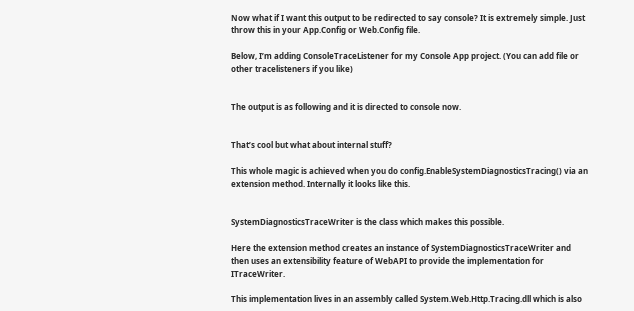Now what if I want this output to be redirected to say console? It is extremely simple. Just throw this in your App.Config or Web.Config file.

Below, I’m adding ConsoleTraceListener for my Console App project. (You can add file or other tracelisteners if you like)


The output is as following and it is directed to console now.


That’s cool but what about internal stuff?

This whole magic is achieved when you do config.EnableSystemDiagnosticsTracing() via an extension method. Internally it looks like this.


SystemDiagnosticsTraceWriter is the class which makes this possible.

Here the extension method creates an instance of SystemDiagnosticsTraceWriter and then uses an extensibility feature of WebAPI to provide the implementation for ITraceWriter.

This implementation lives in an assembly called System.Web.Http.Tracing.dll which is also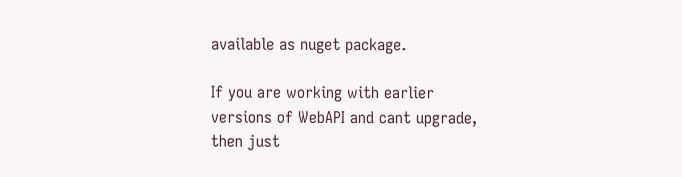available as nuget package.

If you are working with earlier versions of WebAPI and cant upgrade, then just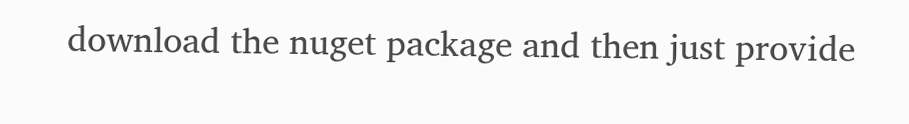download the nuget package and then just provide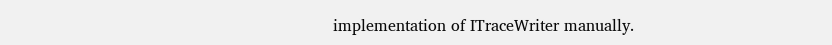implementation of ITraceWriter manually.